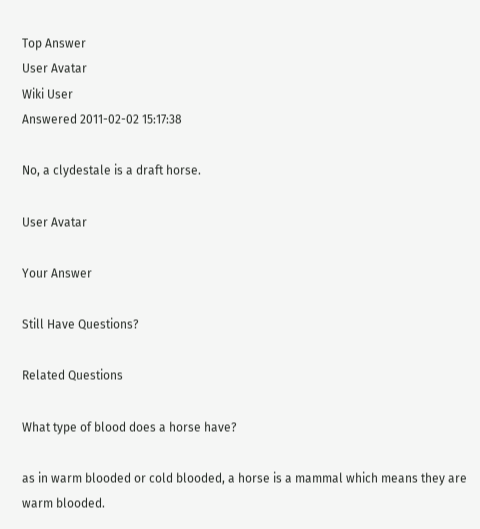Top Answer
User Avatar
Wiki User
Answered 2011-02-02 15:17:38

No, a clydestale is a draft horse.

User Avatar

Your Answer

Still Have Questions?

Related Questions

What type of blood does a horse have?

as in warm blooded or cold blooded, a horse is a mammal which means they are warm blooded.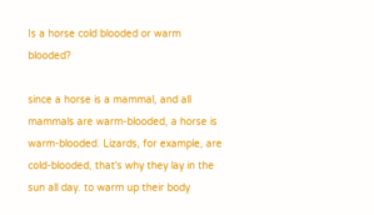Is a horse cold blooded or warm blooded?

since a horse is a mammal, and all mammals are warm-blooded, a horse is warm-blooded. Lizards, for example, are cold-blooded, that's why they lay in the sun all day. to warm up their body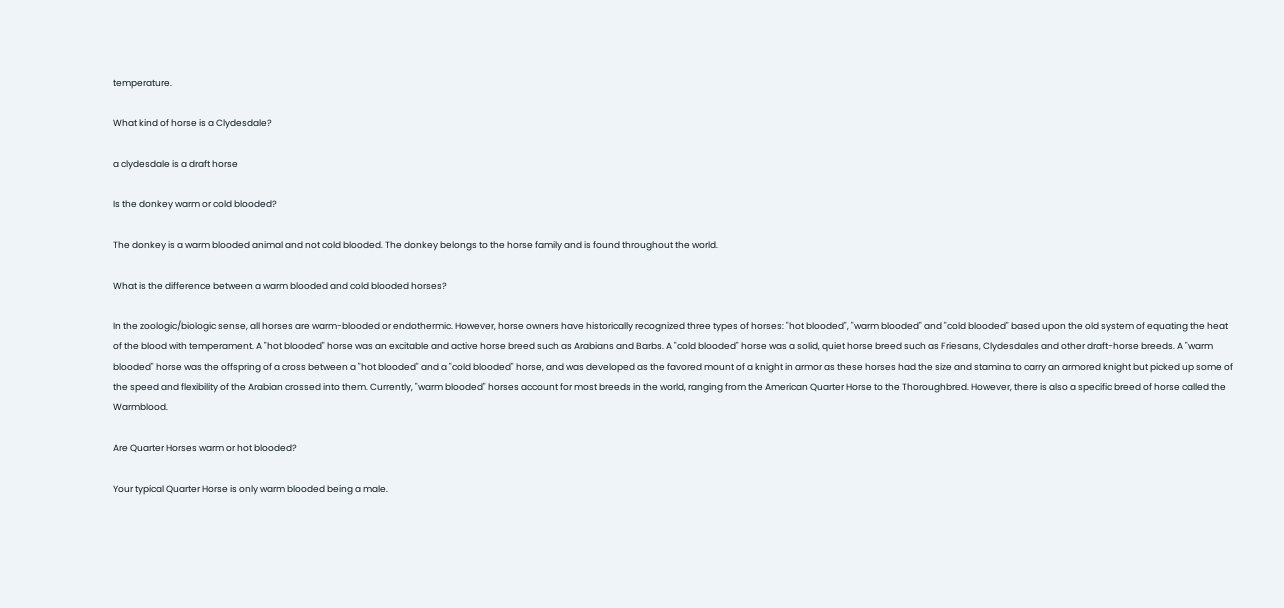temperature.

What kind of horse is a Clydesdale?

a clydesdale is a draft horse

Is the donkey warm or cold blooded?

The donkey is a warm blooded animal and not cold blooded. The donkey belongs to the horse family and is found throughout the world.

What is the difference between a warm blooded and cold blooded horses?

In the zoologic/biologic sense, all horses are warm-blooded or endothermic. However, horse owners have historically recognized three types of horses: "hot blooded", "warm blooded" and "cold blooded" based upon the old system of equating the heat of the blood with temperament. A "hot blooded" horse was an excitable and active horse breed such as Arabians and Barbs. A "cold blooded" horse was a solid, quiet horse breed such as Friesans, Clydesdales and other draft-horse breeds. A "warm blooded" horse was the offspring of a cross between a "hot blooded" and a "cold blooded" horse, and was developed as the favored mount of a knight in armor as these horses had the size and stamina to carry an armored knight but picked up some of the speed and flexibility of the Arabian crossed into them. Currently, "warm blooded" horses account for most breeds in the world, ranging from the American Quarter Horse to the Thoroughbred. However, there is also a specific breed of horse called the Warmblood.

Are Quarter Horses warm or hot blooded?

Your typical Quarter Horse is only warm blooded being a male.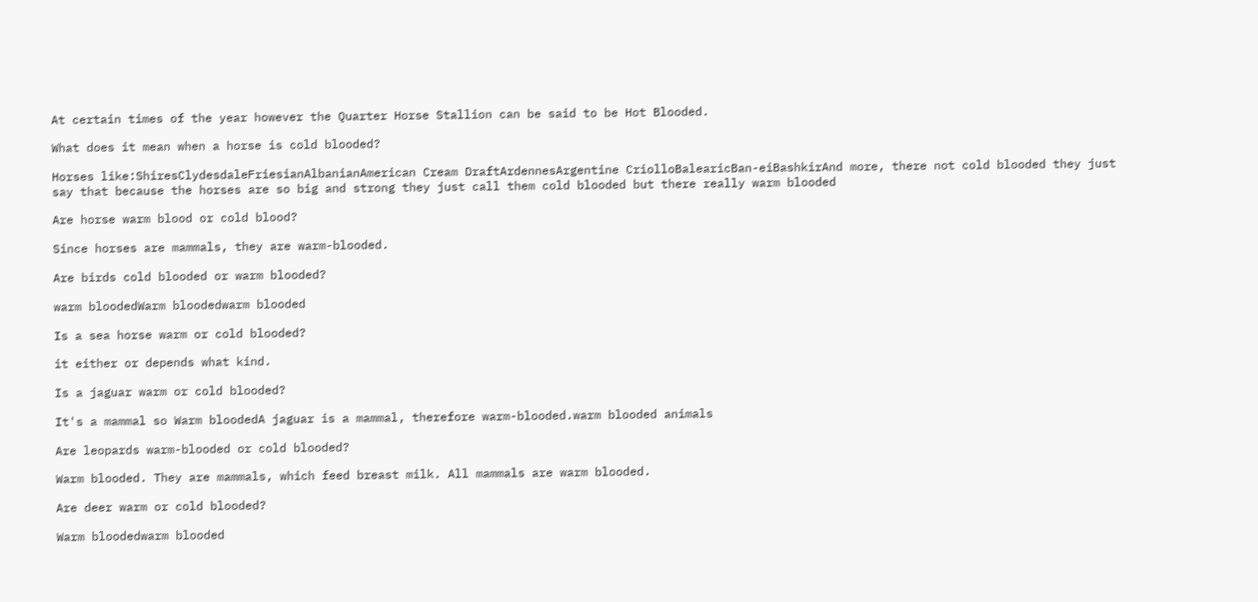At certain times of the year however the Quarter Horse Stallion can be said to be Hot Blooded.

What does it mean when a horse is cold blooded?

Horses like:ShiresClydesdaleFriesianAlbanianAmerican Cream DraftArdennesArgentine CriolloBalearicBan-eiBashkirAnd more, there not cold blooded they just say that because the horses are so big and strong they just call them cold blooded but there really warm blooded

Are horse warm blood or cold blood?

Since horses are mammals, they are warm-blooded.

Are birds cold blooded or warm blooded?

warm bloodedWarm bloodedwarm blooded

Is a sea horse warm or cold blooded?

it either or depends what kind.

Is a jaguar warm or cold blooded?

It's a mammal so Warm bloodedA jaguar is a mammal, therefore warm-blooded.warm blooded animals

Are leopards warm-blooded or cold blooded?

Warm blooded. They are mammals, which feed breast milk. All mammals are warm blooded.

Are deer warm or cold blooded?

Warm bloodedwarm blooded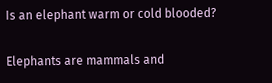Is an elephant warm or cold blooded?

Elephants are mammals and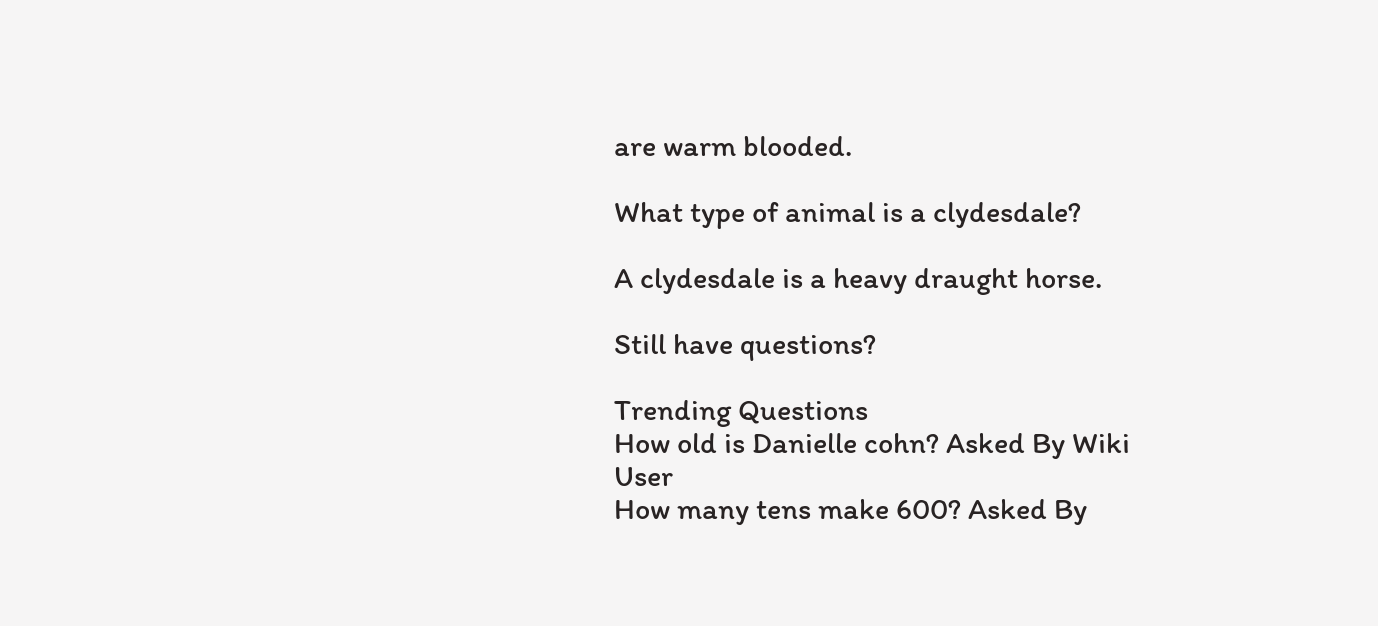are warm blooded.

What type of animal is a clydesdale?

A clydesdale is a heavy draught horse.

Still have questions?

Trending Questions
How old is Danielle cohn? Asked By Wiki User
How many tens make 600? Asked By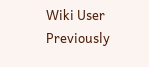Wiki User
Previously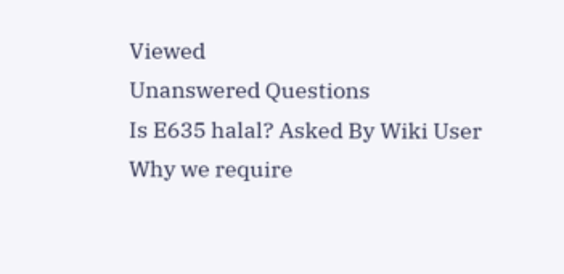Viewed
Unanswered Questions
Is E635 halal? Asked By Wiki User
Why we require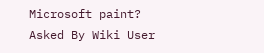Microsoft paint? Asked By Wiki User